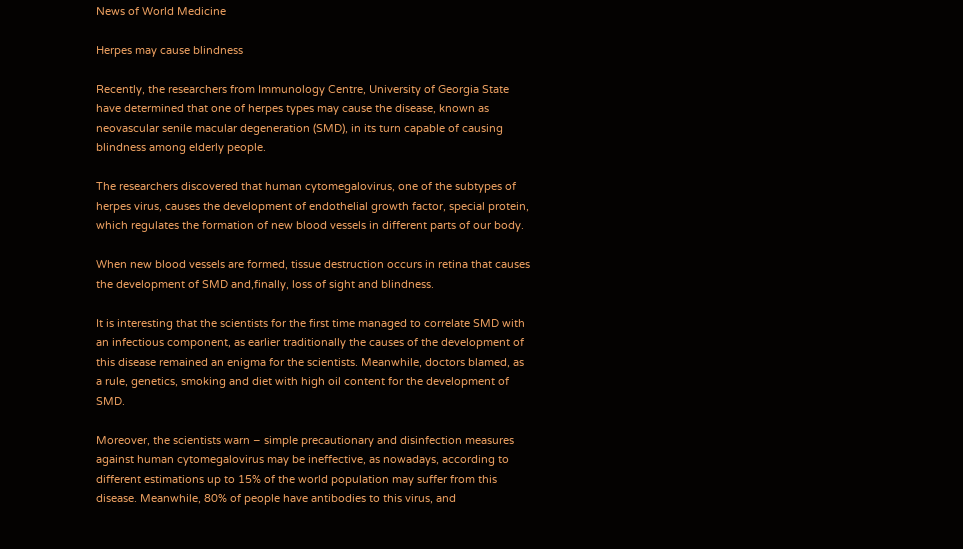News of World Medicine

Herpes may cause blindness

Recently, the researchers from Immunology Centre, University of Georgia State have determined that one of herpes types may cause the disease, known as neovascular senile macular degeneration (SMD), in its turn capable of causing blindness among elderly people.

The researchers discovered that human cytomegalovirus, one of the subtypes of herpes virus, causes the development of endothelial growth factor, special protein, which regulates the formation of new blood vessels in different parts of our body.

When new blood vessels are formed, tissue destruction occurs in retina that causes the development of SMD and,finally, loss of sight and blindness.

It is interesting that the scientists for the first time managed to correlate SMD with an infectious component, as earlier traditionally the causes of the development of this disease remained an enigma for the scientists. Meanwhile, doctors blamed, as a rule, genetics, smoking and diet with high oil content for the development of SMD.

Moreover, the scientists warn – simple precautionary and disinfection measures against human cytomegalovirus may be ineffective, as nowadays, according to different estimations up to 15% of the world population may suffer from this disease. Meanwhile, 80% of people have antibodies to this virus, and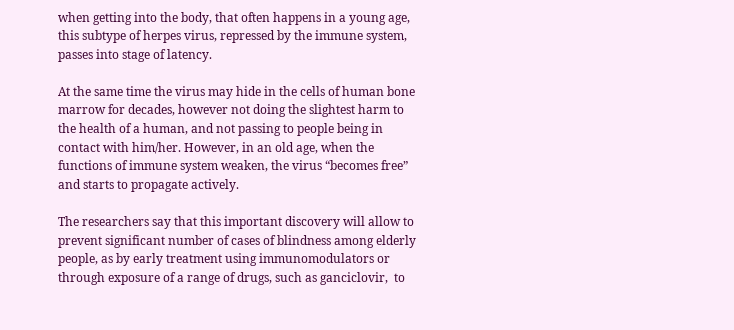when getting into the body, that often happens in a young age, this subtype of herpes virus, repressed by the immune system, passes into stage of latency.

At the same time the virus may hide in the cells of human bone marrow for decades, however not doing the slightest harm to the health of a human, and not passing to people being in contact with him/her. However, in an old age, when the functions of immune system weaken, the virus “becomes free” and starts to propagate actively.

The researchers say that this important discovery will allow to prevent significant number of cases of blindness among elderly people, as by early treatment using immunomodulators or through exposure of a range of drugs, such as ganciclovir,  to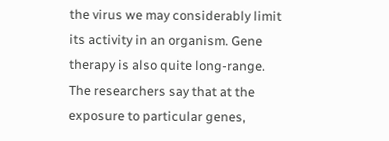the virus we may considerably limit its activity in an organism. Gene therapy is also quite long-range. The researchers say that at the exposure to particular genes,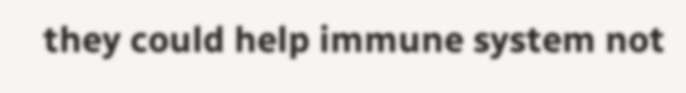they could help immune system not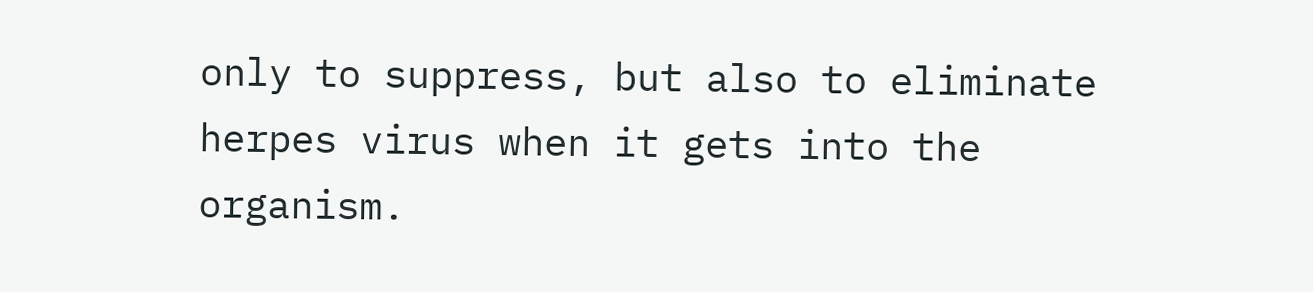only to suppress, but also to eliminate herpes virus when it gets into the organism.